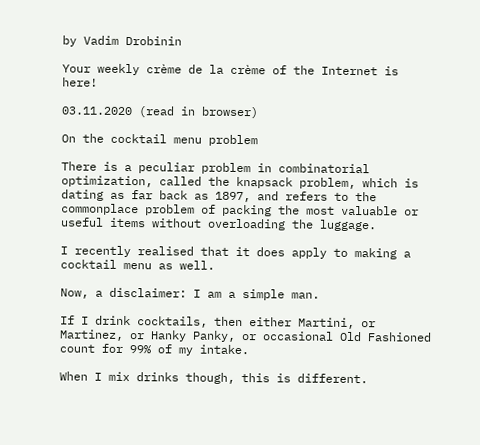by Vadim Drobinin

Your weekly crème de la crème of the Internet is here!

03.11.2020 (read in browser)

On the cocktail menu problem

There is a peculiar problem in combinatorial optimization, called the knapsack problem, which is dating as far back as 1897, and refers to the commonplace problem of packing the most valuable or useful items without overloading the luggage.

I recently realised that it does apply to making a cocktail menu as well.

Now, a disclaimer: I am a simple man.

If I drink cocktails, then either Martini, or Martinez, or Hanky Panky, or occasional Old Fashioned count for 99% of my intake.

When I mix drinks though, this is different.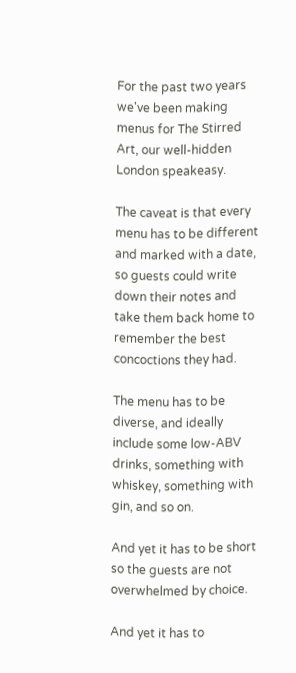For the past two years we've been making menus for The Stirred Art, our well-hidden London speakeasy.

The caveat is that every menu has to be different and marked with a date, so guests could write down their notes and take them back home to remember the best concoctions they had.

The menu has to be diverse, and ideally include some low-ABV drinks, something with whiskey, something with gin, and so on.

And yet it has to be short so the guests are not overwhelmed by choice.

And yet it has to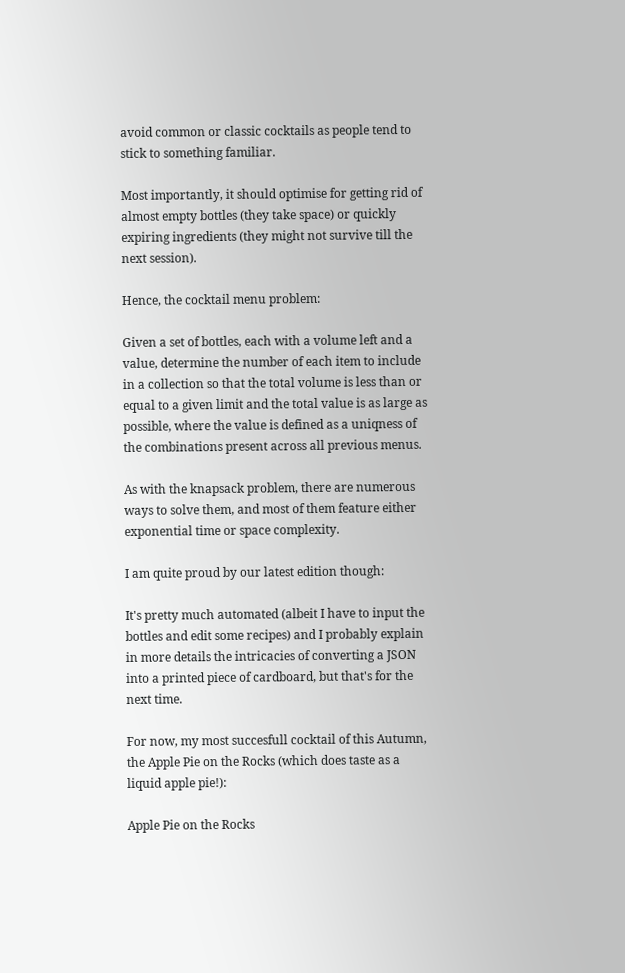avoid common or classic cocktails as people tend to stick to something familiar.

Most importantly, it should optimise for getting rid of almost empty bottles (they take space) or quickly expiring ingredients (they might not survive till the next session).

Hence, the cocktail menu problem:

Given a set of bottles, each with a volume left and a value, determine the number of each item to include in a collection so that the total volume is less than or equal to a given limit and the total value is as large as possible, where the value is defined as a uniqness of the combinations present across all previous menus.

As with the knapsack problem, there are numerous ways to solve them, and most of them feature either exponential time or space complexity.

I am quite proud by our latest edition though:

It's pretty much automated (albeit I have to input the bottles and edit some recipes) and I probably explain in more details the intricacies of converting a JSON into a printed piece of cardboard, but that's for the next time.

For now, my most succesfull cocktail of this Autumn, the Apple Pie on the Rocks (which does taste as a liquid apple pie!):

Apple Pie on the Rocks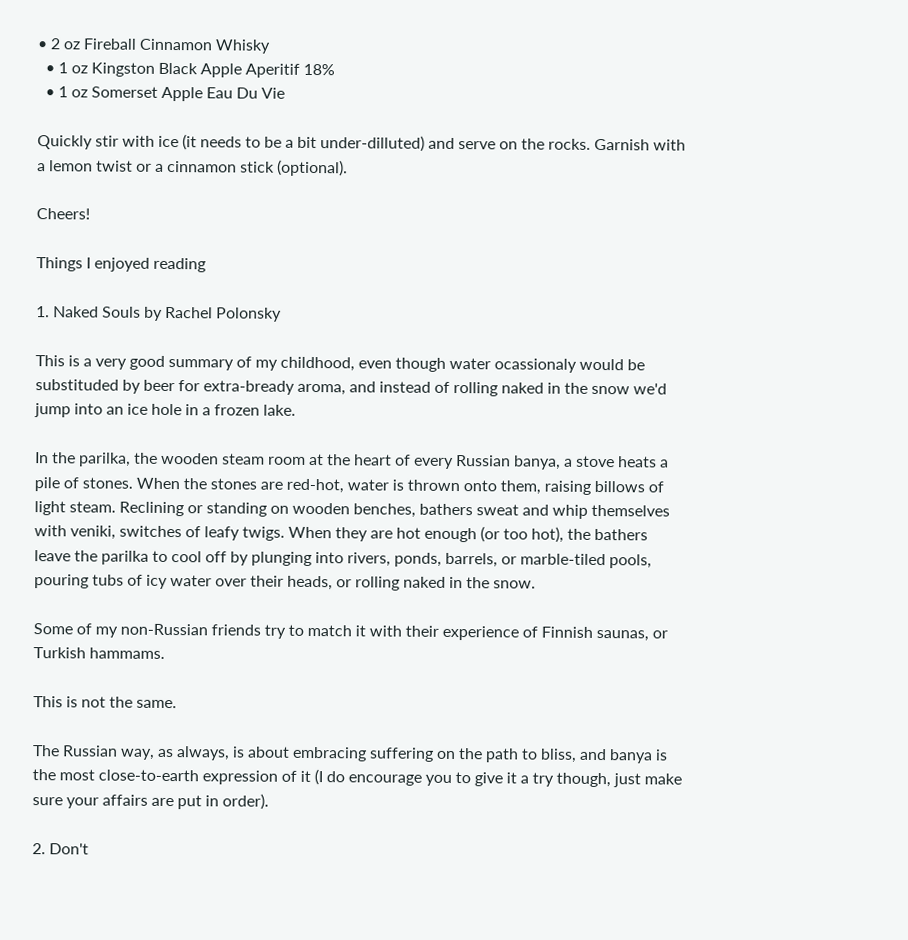• 2 oz Fireball Cinnamon Whisky
  • 1 oz Kingston Black Apple Aperitif 18%
  • 1 oz Somerset Apple Eau Du Vie

Quickly stir with ice (it needs to be a bit under-dilluted) and serve on the rocks. Garnish with a lemon twist or a cinnamon stick (optional).

Cheers!

Things I enjoyed reading

1. Naked Souls by Rachel Polonsky

This is a very good summary of my childhood, even though water ocassionaly would be substituded by beer for extra-bready aroma, and instead of rolling naked in the snow we'd jump into an ice hole in a frozen lake.

In the parilka, the wooden steam room at the heart of every Russian banya, a stove heats a pile of stones. When the stones are red-hot, water is thrown onto them, raising billows of light steam. Reclining or standing on wooden benches, bathers sweat and whip themselves with veniki, switches of leafy twigs. When they are hot enough (or too hot), the bathers leave the parilka to cool off by plunging into rivers, ponds, barrels, or marble-tiled pools, pouring tubs of icy water over their heads, or rolling naked in the snow.

Some of my non-Russian friends try to match it with their experience of Finnish saunas, or Turkish hammams.

This is not the same.

The Russian way, as always, is about embracing suffering on the path to bliss, and banya is the most close-to-earth expression of it (I do encourage you to give it a try though, just make sure your affairs are put in order).

2. Don't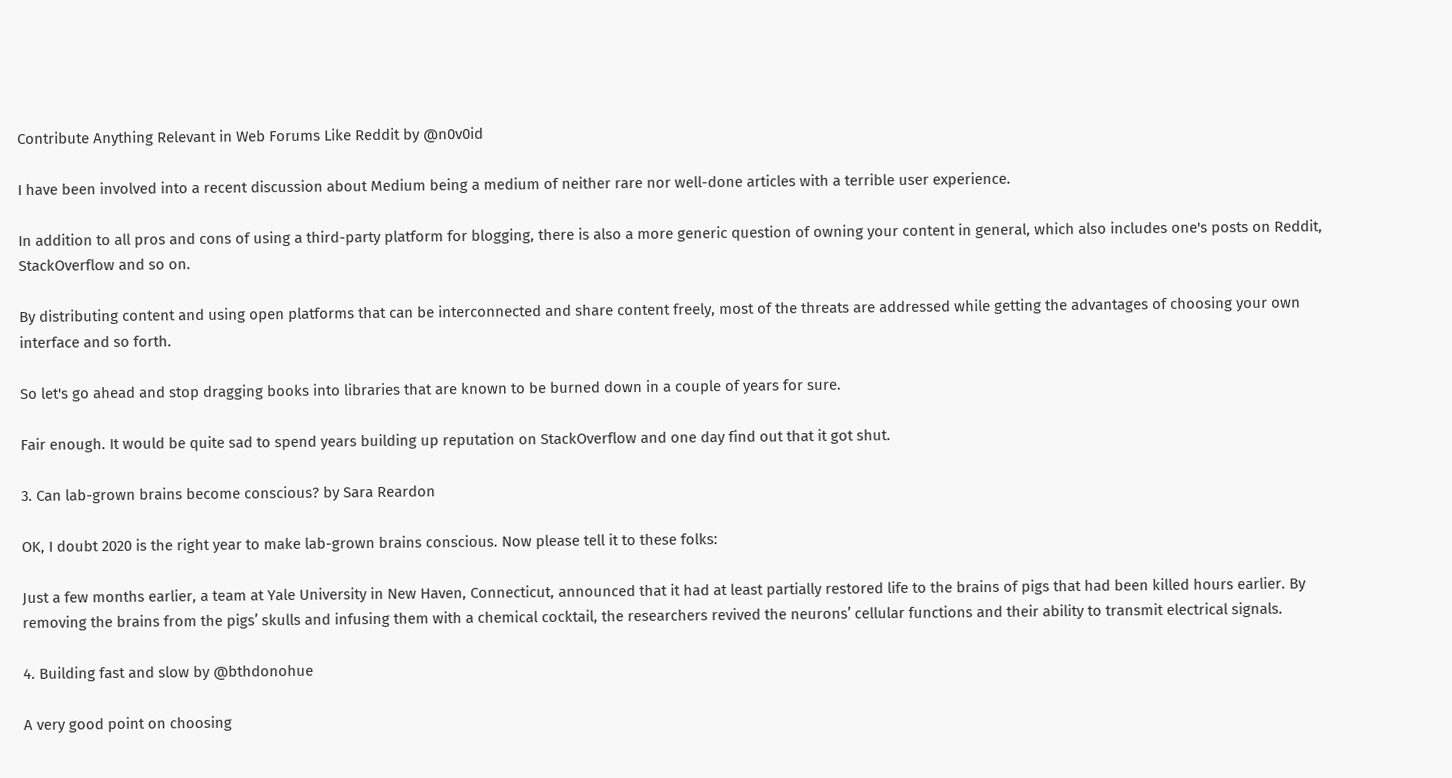Contribute Anything Relevant in Web Forums Like Reddit by @n0v0id

I have been involved into a recent discussion about Medium being a medium of neither rare nor well-done articles with a terrible user experience.

In addition to all pros and cons of using a third-party platform for blogging, there is also a more generic question of owning your content in general, which also includes one's posts on Reddit, StackOverflow and so on.

By distributing content and using open platforms that can be interconnected and share content freely, most of the threats are addressed while getting the advantages of choosing your own interface and so forth.

So let's go ahead and stop dragging books into libraries that are known to be burned down in a couple of years for sure.

Fair enough. It would be quite sad to spend years building up reputation on StackOverflow and one day find out that it got shut.

3. Can lab-grown brains become conscious? by Sara Reardon

OK, I doubt 2020 is the right year to make lab-grown brains conscious. Now please tell it to these folks:

Just a few months earlier, a team at Yale University in New Haven, Connecticut, announced that it had at least partially restored life to the brains of pigs that had been killed hours earlier. By removing the brains from the pigs’ skulls and infusing them with a chemical cocktail, the researchers revived the neurons’ cellular functions and their ability to transmit electrical signals.

4. Building fast and slow by @bthdonohue

A very good point on choosing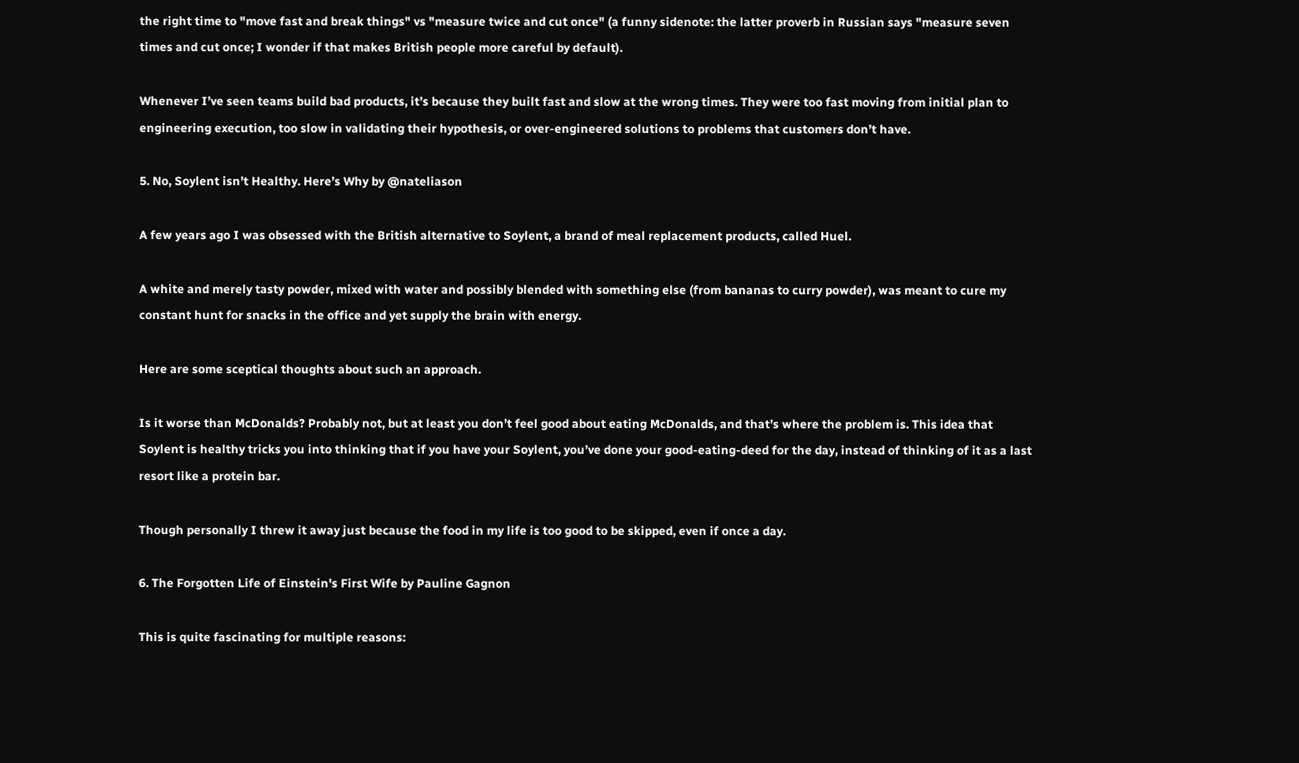the right time to "move fast and break things" vs "measure twice and cut once" (a funny sidenote: the latter proverb in Russian says "measure seven times and cut once; I wonder if that makes British people more careful by default).

Whenever I’ve seen teams build bad products, it’s because they built fast and slow at the wrong times. They were too fast moving from initial plan to engineering execution, too slow in validating their hypothesis, or over-engineered solutions to problems that customers don’t have.

5. No, Soylent isn’t Healthy. Here’s Why by @nateliason

A few years ago I was obsessed with the British alternative to Soylent, a brand of meal replacement products, called Huel.

A white and merely tasty powder, mixed with water and possibly blended with something else (from bananas to curry powder), was meant to cure my constant hunt for snacks in the office and yet supply the brain with energy.

Here are some sceptical thoughts about such an approach.

Is it worse than McDonalds? Probably not, but at least you don’t feel good about eating McDonalds, and that’s where the problem is. This idea that Soylent is healthy tricks you into thinking that if you have your Soylent, you’ve done your good-eating-deed for the day, instead of thinking of it as a last resort like a protein bar.

Though personally I threw it away just because the food in my life is too good to be skipped, even if once a day.

6. The Forgotten Life of Einstein's First Wife by Pauline Gagnon

This is quite fascinating for multiple reasons: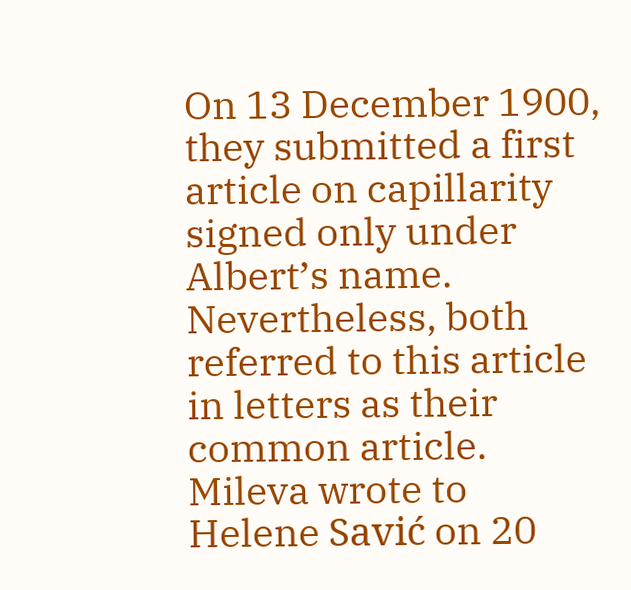On 13 December 1900, they submitted a first article on capillarity signed only under Albert’s name. Nevertheless, both referred to this article in letters as their common article. Mileva wrote to Helene Savić on 20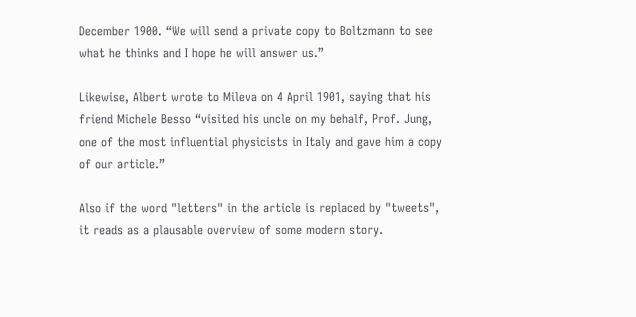December 1900. “We will send a private copy to Boltzmann to see what he thinks and I hope he will answer us.”

Likewise, Albert wrote to Mileva on 4 April 1901, saying that his friend Michele Besso “visited his uncle on my behalf, Prof. Jung, one of the most influential physicists in Italy and gave him a copy of our article.”

Also if the word "letters" in the article is replaced by "tweets", it reads as a plausable overview of some modern story.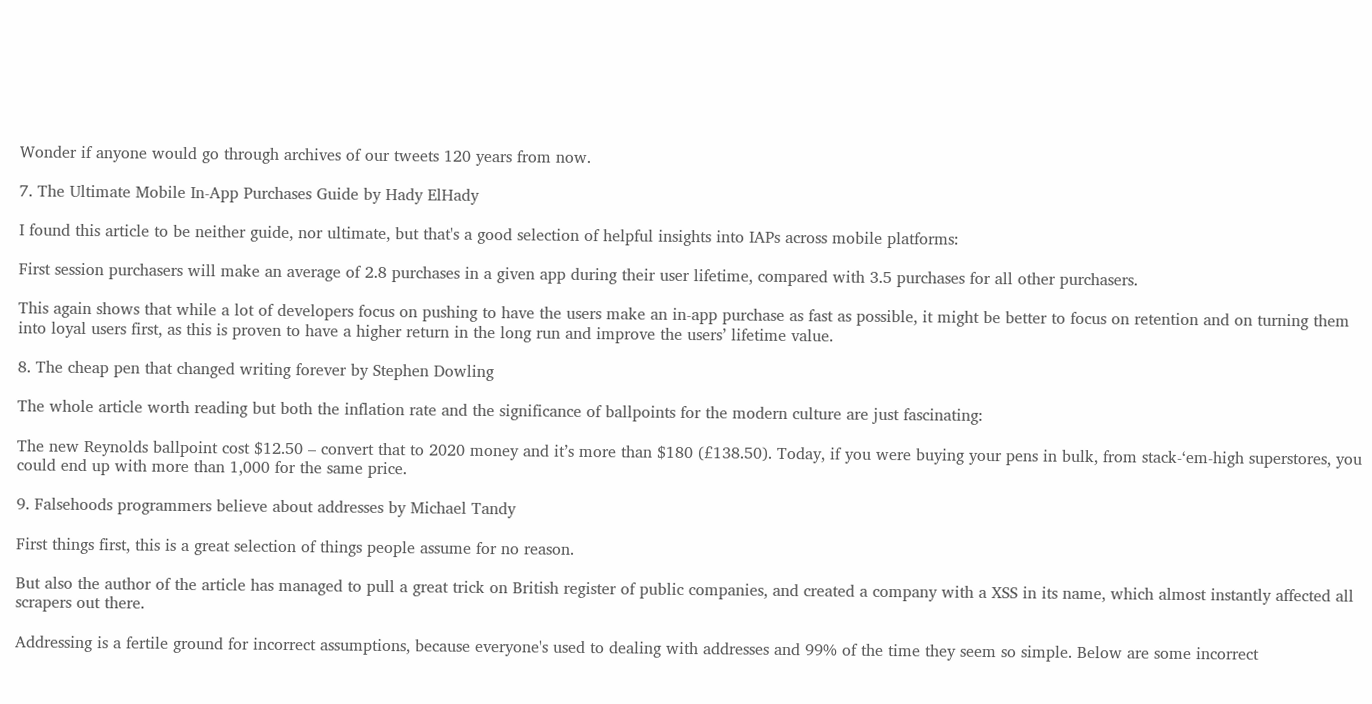Wonder if anyone would go through archives of our tweets 120 years from now.

7. The Ultimate Mobile In-App Purchases Guide by Hady ElHady

I found this article to be neither guide, nor ultimate, but that's a good selection of helpful insights into IAPs across mobile platforms:

First session purchasers will make an average of 2.8 purchases in a given app during their user lifetime, compared with 3.5 purchases for all other purchasers.

This again shows that while a lot of developers focus on pushing to have the users make an in-app purchase as fast as possible, it might be better to focus on retention and on turning them into loyal users first, as this is proven to have a higher return in the long run and improve the users’ lifetime value.

8. The cheap pen that changed writing forever by Stephen Dowling

The whole article worth reading but both the inflation rate and the significance of ballpoints for the modern culture are just fascinating:

The new Reynolds ballpoint cost $12.50 – convert that to 2020 money and it’s more than $180 (£138.50). Today, if you were buying your pens in bulk, from stack-‘em-high superstores, you could end up with more than 1,000 for the same price.

9. Falsehoods programmers believe about addresses by Michael Tandy

First things first, this is a great selection of things people assume for no reason.

But also the author of the article has managed to pull a great trick on British register of public companies, and created a company with a XSS in its name, which almost instantly affected all scrapers out there.

Addressing is a fertile ground for incorrect assumptions, because everyone's used to dealing with addresses and 99% of the time they seem so simple. Below are some incorrect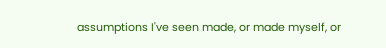assumptions I've seen made, or made myself, or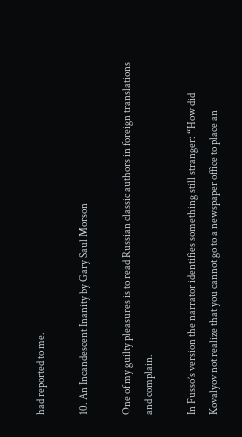had reported to me.

10. An Incandescent Inanity by Gary Saul Morson

One of my guilty pleasures is to read Russian classic authors in foreign translations and complain.

In Fusso’s version the narrator identifies something still stranger: “How did Kovalyov not realize that you cannot go to a newspaper office to place an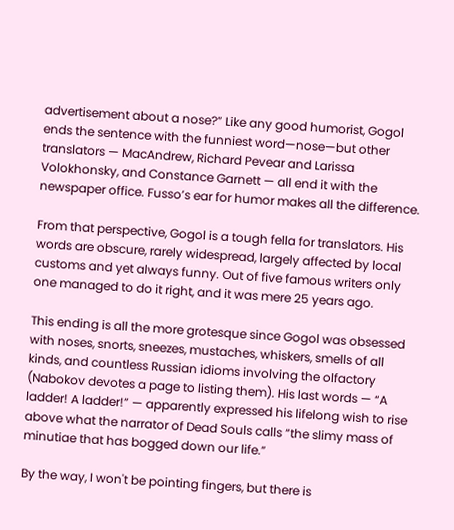advertisement about a nose?” Like any good humorist, Gogol ends the sentence with the funniest word—nose—but other translators — MacAndrew, Richard Pevear and Larissa Volokhonsky, and Constance Garnett — all end it with the newspaper office. Fusso’s ear for humor makes all the difference.

From that perspective, Gogol is a tough fella for translators. His words are obscure, rarely widespread, largely affected by local customs and yet always funny. Out of five famous writers only one managed to do it right, and it was mere 25 years ago.

This ending is all the more grotesque since Gogol was obsessed with noses, snorts, sneezes, mustaches, whiskers, smells of all kinds, and countless Russian idioms involving the olfactory (Nabokov devotes a page to listing them). His last words — “A ladder! A ladder!” — apparently expressed his lifelong wish to rise above what the narrator of Dead Souls calls “the slimy mass of minutiae that has bogged down our life.”

By the way, I won't be pointing fingers, but there is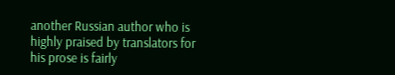another Russian author who is highly praised by translators for his prose is fairly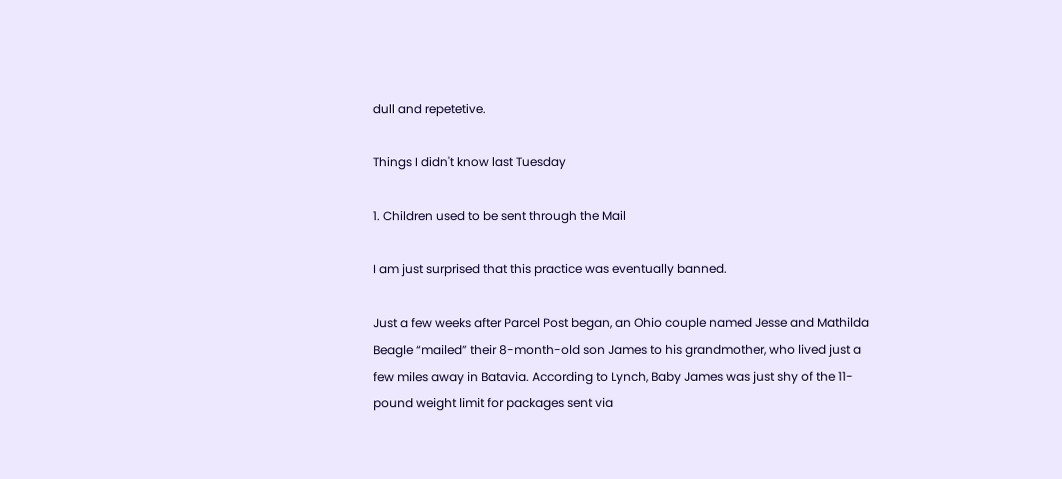dull and repetetive.

Things I didn't know last Tuesday

1. Children used to be sent through the Mail

I am just surprised that this practice was eventually banned.

Just a few weeks after Parcel Post began, an Ohio couple named Jesse and Mathilda Beagle “mailed” their 8-month-old son James to his grandmother, who lived just a few miles away in Batavia. According to Lynch, Baby James was just shy of the 11-pound weight limit for packages sent via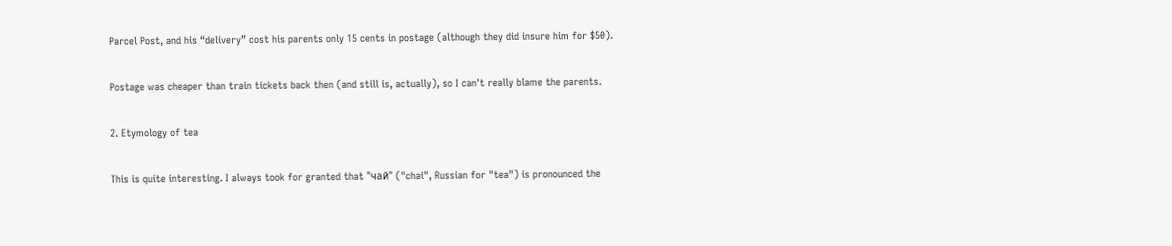Parcel Post, and his “delivery” cost his parents only 15 cents in postage (although they did insure him for $50).

Postage was cheaper than train tickets back then (and still is, actually), so I can't really blame the parents.

2. Etymology of tea

This is quite interesting. I always took for granted that "чай" ("chai", Russian for "tea") is pronounced the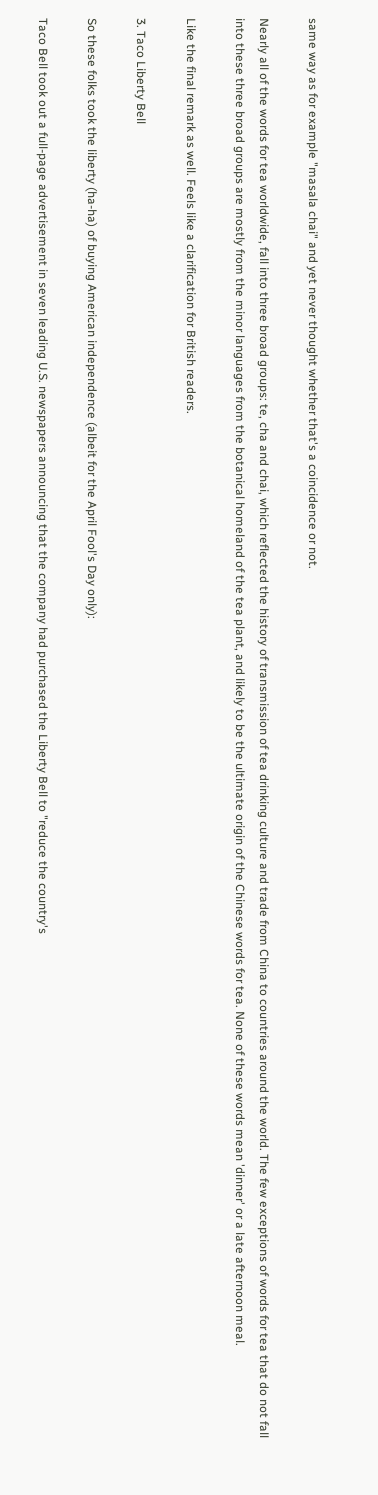same way as for example "masala chai" and yet never thought whether that's a coincidence or not.

Nearly all of the words for tea worldwide, fall into three broad groups: te, cha and chai, which reflected the history of transmission of tea drinking culture and trade from China to countries around the world. The few exceptions of words for tea that do not fall into these three broad groups are mostly from the minor languages from the botanical homeland of the tea plant, and likely to be the ultimate origin of the Chinese words for tea. None of these words mean 'dinner' or a late afternoon meal.

Like the final remark as well. Feels like a clarification for British readers.

3. Taco Liberty Bell

So these folks took the liberty (ha-ha) of buying American independence (albeit for the April Fool's Day only):

Taco Bell took out a full-page advertisement in seven leading U.S. newspapers announcing that the company had purchased the Liberty Bell to "reduce the country's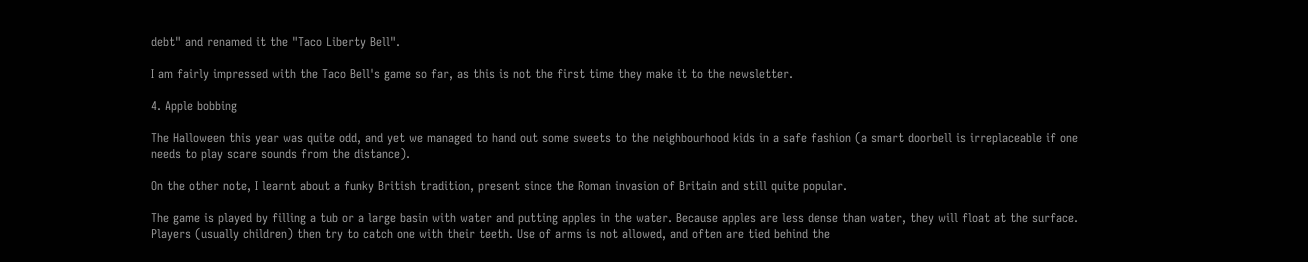debt" and renamed it the "Taco Liberty Bell".

I am fairly impressed with the Taco Bell's game so far, as this is not the first time they make it to the newsletter.

4. Apple bobbing

The Halloween this year was quite odd, and yet we managed to hand out some sweets to the neighbourhood kids in a safe fashion (a smart doorbell is irreplaceable if one needs to play scare sounds from the distance).

On the other note, I learnt about a funky British tradition, present since the Roman invasion of Britain and still quite popular.

The game is played by filling a tub or a large basin with water and putting apples in the water. Because apples are less dense than water, they will float at the surface. Players (usually children) then try to catch one with their teeth. Use of arms is not allowed, and often are tied behind the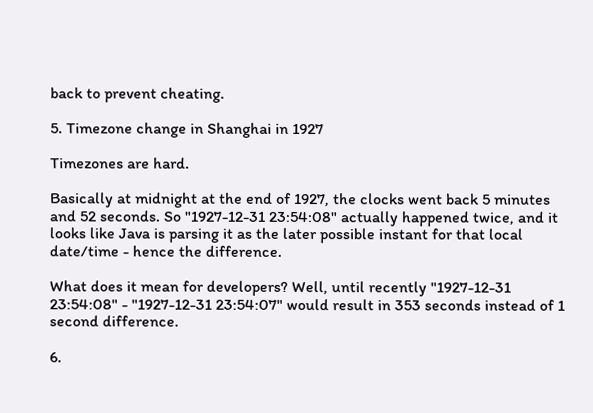back to prevent cheating.

5. Timezone change in Shanghai in 1927

Timezones are hard.

Basically at midnight at the end of 1927, the clocks went back 5 minutes and 52 seconds. So "1927-12-31 23:54:08" actually happened twice, and it looks like Java is parsing it as the later possible instant for that local date/time - hence the difference.

What does it mean for developers? Well, until recently "1927-12-31 23:54:08" - "1927-12-31 23:54:07" would result in 353 seconds instead of 1 second difference.

6.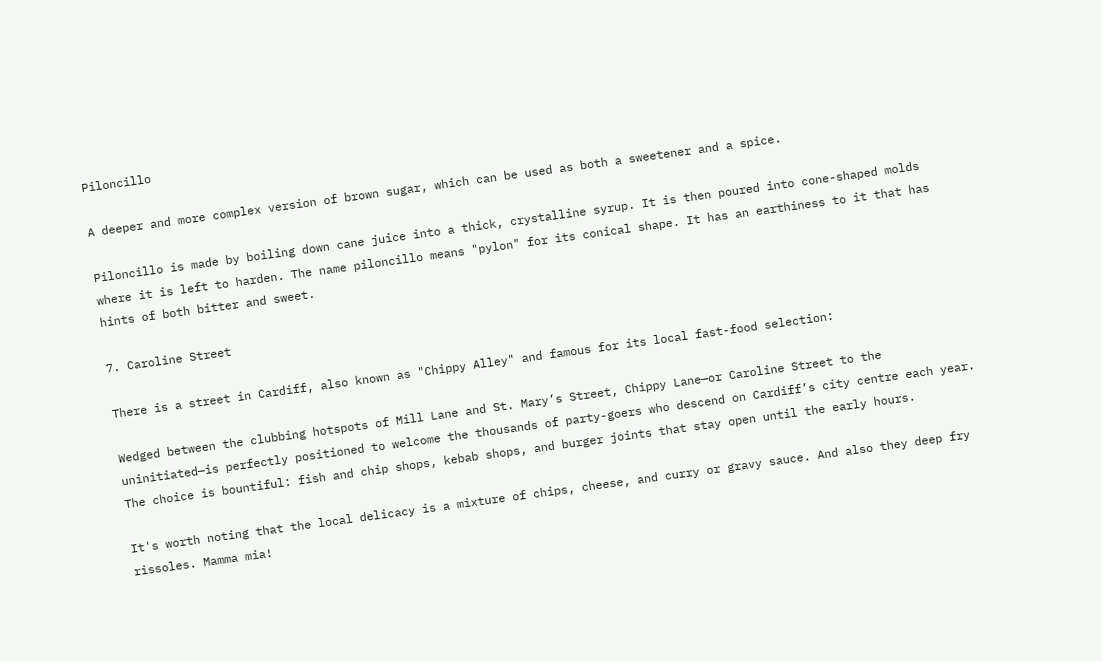Piloncillo

A deeper and more complex version of brown sugar, which can be used as both a sweetener and a spice.

Piloncillo is made by boiling down cane juice into a thick, crystalline syrup. It is then poured into cone-shaped molds where it is left to harden. The name piloncillo means "pylon" for its conical shape. It has an earthiness to it that has hints of both bitter and sweet.

7. Caroline Street

There is a street in Cardiff, also known as "Chippy Alley" and famous for its local fast-food selection:

Wedged between the clubbing hotspots of Mill Lane and St. Mary’s Street, Chippy Lane—or Caroline Street to the uninitiated—is perfectly positioned to welcome the thousands of party-goers who descend on Cardiff’s city centre each year. The choice is bountiful: fish and chip shops, kebab shops, and burger joints that stay open until the early hours.

It's worth noting that the local delicacy is a mixture of chips, cheese, and curry or gravy sauce. And also they deep fry rissoles. Mamma mia!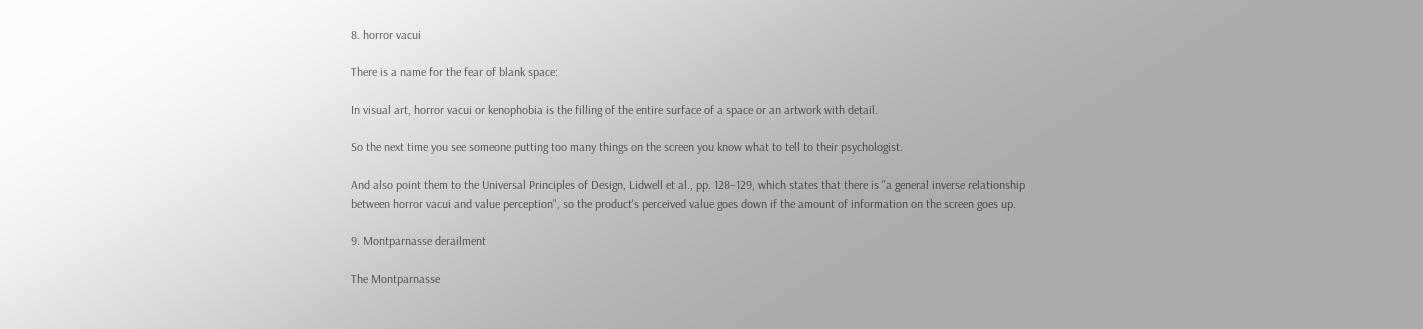8. horror vacui

There is a name for the fear of blank space:

In visual art, horror vacui or kenophobia is the filling of the entire surface of a space or an artwork with detail.

So the next time you see someone putting too many things on the screen you know what to tell to their psychologist.

And also point them to the Universal Principles of Design, Lidwell et al., pp. 128–129, which states that there is "a general inverse relationship between horror vacui and value perception", so the product's perceived value goes down if the amount of information on the screen goes up.

9. Montparnasse derailment

The Montparnasse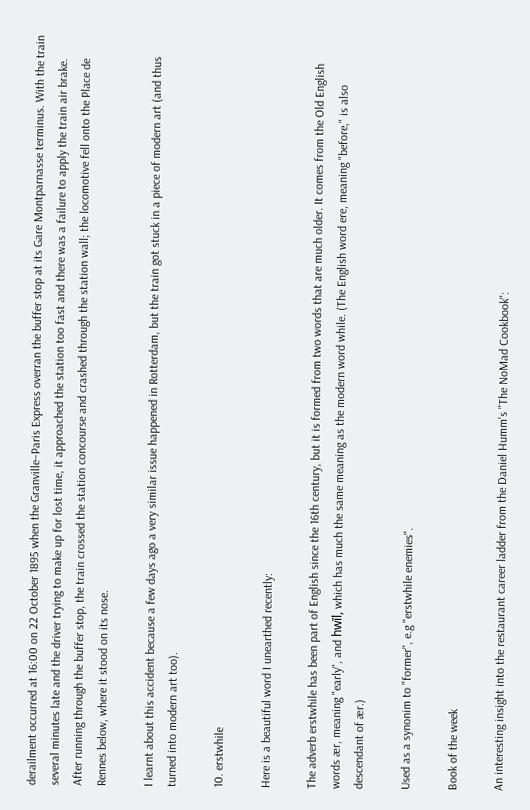derailment occurred at 16:00 on 22 October 1895 when the Granville–Paris Express overran the buffer stop at its Gare Montparnasse terminus. With the train several minutes late and the driver trying to make up for lost time, it approached the station too fast and there was a failure to apply the train air brake. After running through the buffer stop, the train crossed the station concourse and crashed through the station wall; the locomotive fell onto the Place de Rennes below, where it stood on its nose.

I learnt about this accident because a few days ago a very similar issue happened in Rotterdam, but the train got stuck in a piece of modern art (and thus turned into modern art too).

10. erstwhile

Here is a beautiful word I unearthed recently:

The adverb erstwhile has been part of English since the 16th century, but it is formed from two words that are much older. It comes from the Old English words ær, meaning "early", and hwīl, which has much the same meaning as the modern word while. (The English word ere, meaning "before," is also descendant of ær.)

Used as a synonim to "former", e.g "erstwhile enemies".

Book of the week

An interesting insight into the restaurant career ladder from the Daniel Humm's "The NoMad Cookbook":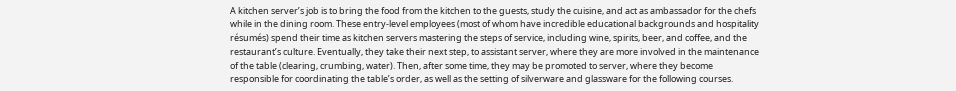A kitchen server’s job is to bring the food from the kitchen to the guests, study the cuisine, and act as ambassador for the chefs while in the dining room. These entry-level employees (most of whom have incredible educational backgrounds and hospitality résumés) spend their time as kitchen servers mastering the steps of service, including wine, spirits, beer, and coffee, and the restaurant’s culture. Eventually, they take their next step, to assistant server, where they are more involved in the maintenance of the table (clearing, crumbing, water). Then, after some time, they may be promoted to server, where they become responsible for coordinating the table’s order, as well as the setting of silverware and glassware for the following courses.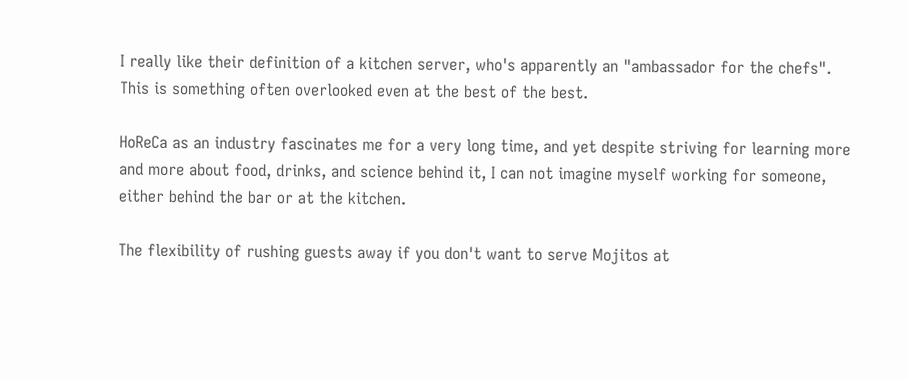I really like their definition of a kitchen server, who's apparently an "ambassador for the chefs". This is something often overlooked even at the best of the best.

HoReCa as an industry fascinates me for a very long time, and yet despite striving for learning more and more about food, drinks, and science behind it, I can not imagine myself working for someone, either behind the bar or at the kitchen.

The flexibility of rushing guests away if you don't want to serve Mojitos at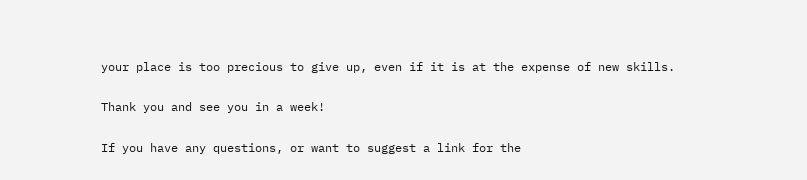your place is too precious to give up, even if it is at the expense of new skills.

Thank you and see you in a week!

If you have any questions, or want to suggest a link for the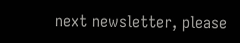next newsletter, please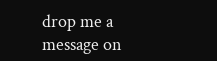drop me a message on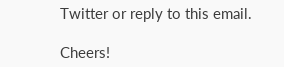Twitter or reply to this email.

Cheers!